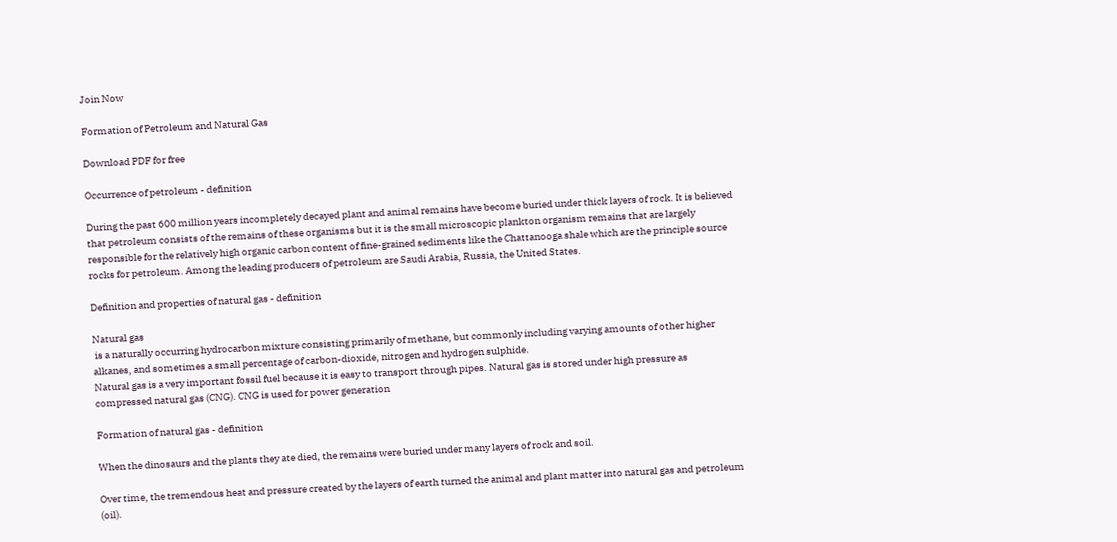Join Now

Formation of Petroleum and Natural Gas

Download PDF for free

Occurrence of petroleum - definition

During the past 600 million years incompletely decayed plant and animal remains have become buried under thick layers of rock. It is believed that petroleum consists of the remains of these organisms but it is the small microscopic plankton organism remains that are largely responsible for the relatively high organic carbon content of fine-grained sediments like the Chattanooga shale which are the principle source rocks for petroleum. Among the leading producers of petroleum are Saudi Arabia, Russia, the United States.

Definition and properties of natural gas - definition

Natural gas
 is a naturally occurring hydrocarbon mixture consisting primarily of methane, but commonly including varying amounts of other higher alkanes, and sometimes a small percentage of carbon-dioxide, nitrogen and hydrogen sulphide.
Natural gas is a very important fossil fuel because it is easy to transport through pipes. Natural gas is stored under high pressure as compressed natural gas (CNG). CNG is used for power generation

Formation of natural gas - definition

When the dinosaurs and the plants they ate died, the remains were buried under many layers of rock and soil.

Over time, the tremendous heat and pressure created by the layers of earth turned the animal and plant matter into natural gas and petroleum (oil).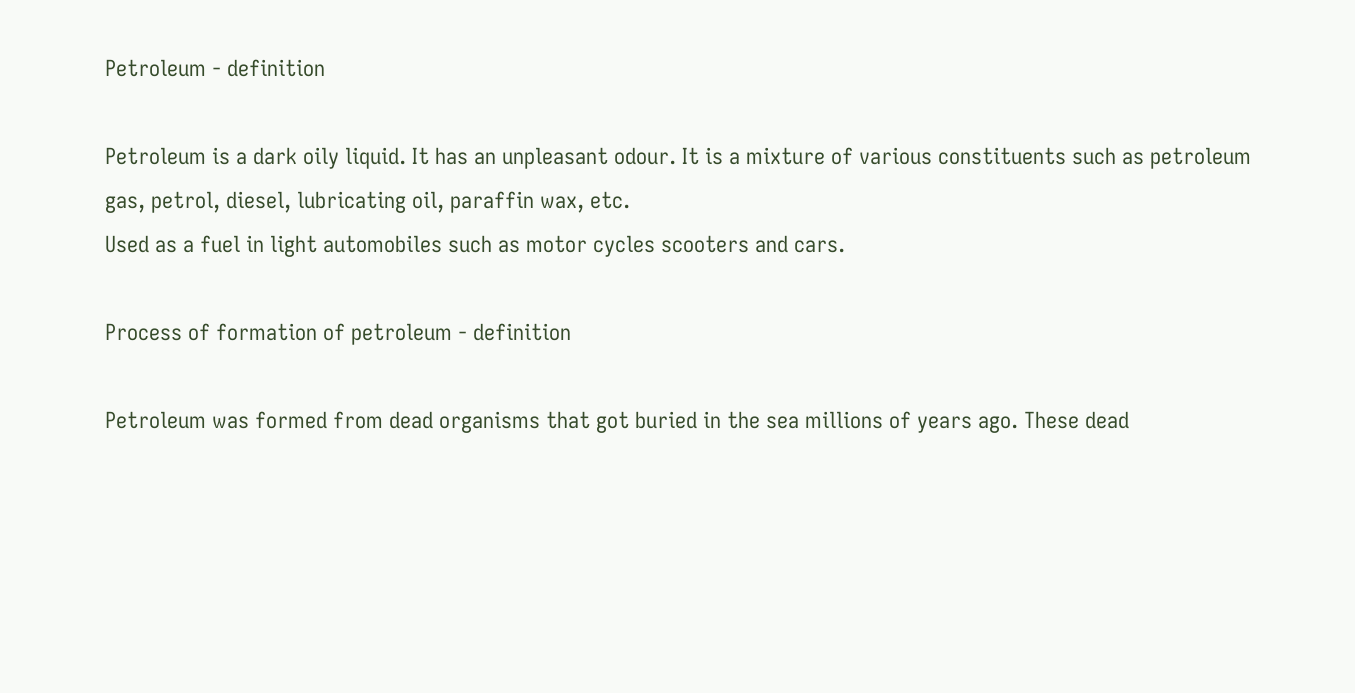Petroleum - definition

Petroleum is a dark oily liquid. It has an unpleasant odour. It is a mixture of various constituents such as petroleum gas, petrol, diesel, lubricating oil, paraffin wax, etc.
Used as a fuel in light automobiles such as motor cycles scooters and cars.

Process of formation of petroleum - definition

Petroleum was formed from dead organisms that got buried in the sea millions of years ago. These dead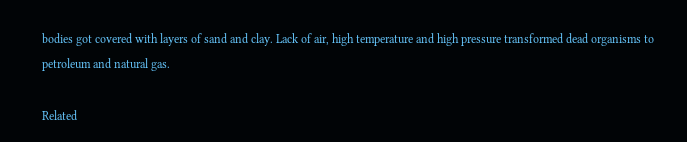bodies got covered with layers of sand and clay. Lack of air, high temperature and high pressure transformed dead organisms to petroleum and natural gas.

Related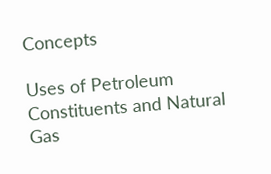Concepts

Uses of Petroleum Constituents and Natural Gas